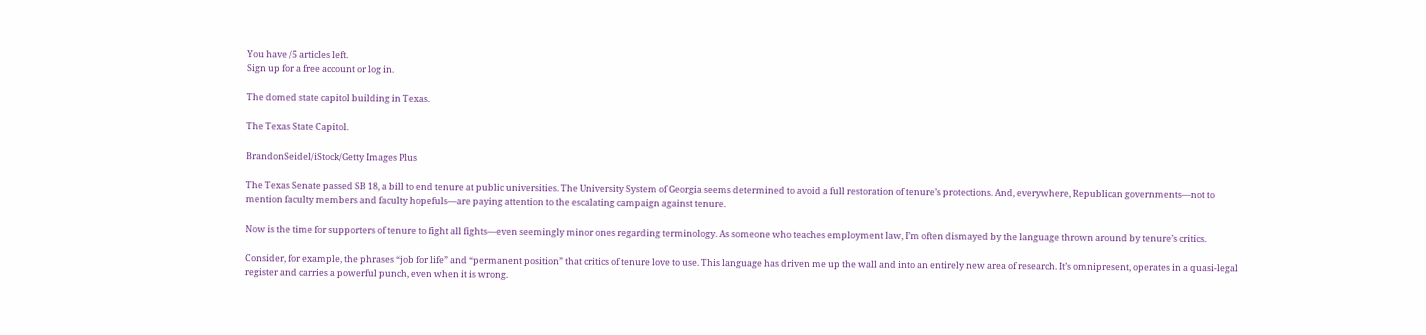You have /5 articles left.
Sign up for a free account or log in.

The domed state capitol building in Texas.

The Texas State Capitol.

BrandonSeidel/iStock/Getty Images Plus

The Texas Senate passed SB 18, a bill to end tenure at public universities. The University System of Georgia seems determined to avoid a full restoration of tenure’s protections. And, everywhere, Republican governments—not to mention faculty members and faculty hopefuls—are paying attention to the escalating campaign against tenure.

Now is the time for supporters of tenure to fight all fights—even seemingly minor ones regarding terminology. As someone who teaches employment law, I’m often dismayed by the language thrown around by tenure’s critics.

Consider, for example, the phrases “job for life” and “permanent position” that critics of tenure love to use. This language has driven me up the wall and into an entirely new area of research. It’s omnipresent, operates in a quasi-legal register and carries a powerful punch, even when it is wrong.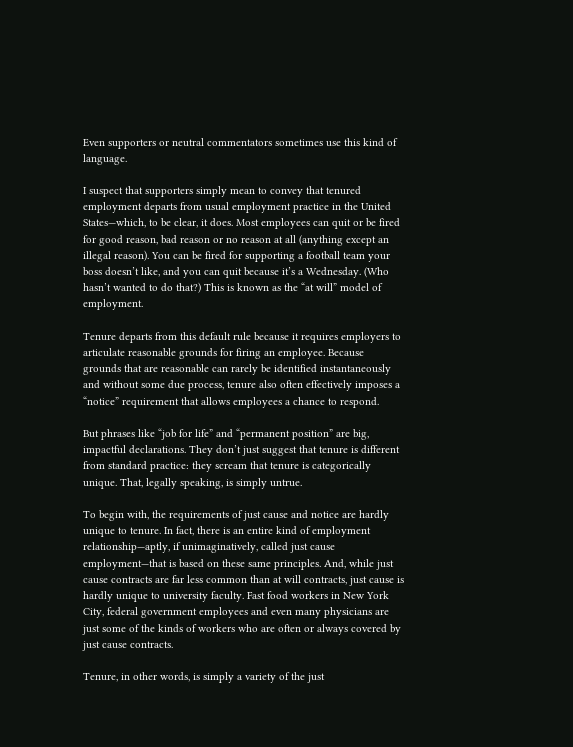Even supporters or neutral commentators sometimes use this kind of language.

I suspect that supporters simply mean to convey that tenured employment departs from usual employment practice in the United States—which, to be clear, it does. Most employees can quit or be fired for good reason, bad reason or no reason at all (anything except an illegal reason). You can be fired for supporting a football team your boss doesn’t like, and you can quit because it’s a Wednesday. (Who hasn’t wanted to do that?) This is known as the “at will” model of employment.

Tenure departs from this default rule because it requires employers to articulate reasonable grounds for firing an employee. Because grounds that are reasonable can rarely be identified instantaneously and without some due process, tenure also often effectively imposes a “notice” requirement that allows employees a chance to respond.

But phrases like “job for life” and “permanent position” are big, impactful declarations. They don’t just suggest that tenure is different from standard practice: they scream that tenure is categorically unique. That, legally speaking, is simply untrue.

To begin with, the requirements of just cause and notice are hardly unique to tenure. In fact, there is an entire kind of employment relationship—aptly, if unimaginatively, called just cause employment—that is based on these same principles. And, while just cause contracts are far less common than at will contracts, just cause is hardly unique to university faculty. Fast food workers in New York City, federal government employees and even many physicians are just some of the kinds of workers who are often or always covered by just cause contracts.

Tenure, in other words, is simply a variety of the just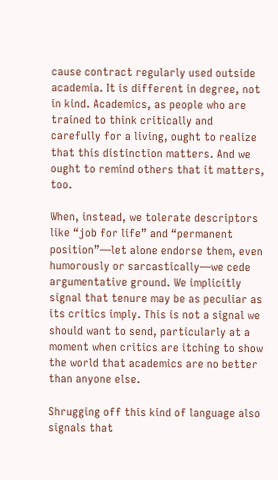cause contract regularly used outside academia. It is different in degree, not in kind. Academics, as people who are trained to think critically and carefully for a living, ought to realize that this distinction matters. And we ought to remind others that it matters, too.

When, instead, we tolerate descriptors like “job for life” and “permanent position”—let alone endorse them, even humorously or sarcastically—we cede argumentative ground. We implicitly signal that tenure may be as peculiar as its critics imply. This is not a signal we should want to send, particularly at a moment when critics are itching to show the world that academics are no better than anyone else.

Shrugging off this kind of language also signals that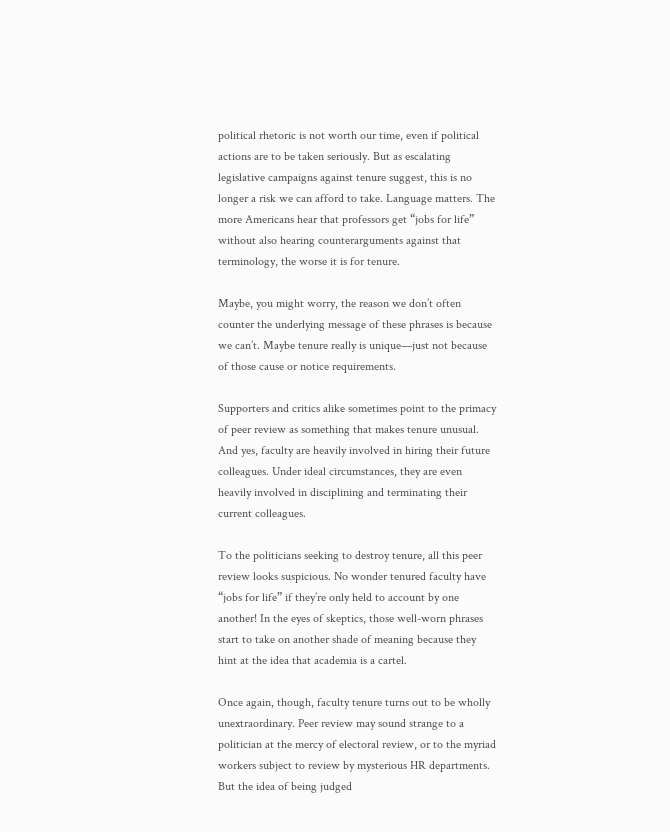political rhetoric is not worth our time, even if political actions are to be taken seriously. But as escalating legislative campaigns against tenure suggest, this is no longer a risk we can afford to take. Language matters. The more Americans hear that professors get “jobs for life” without also hearing counterarguments against that terminology, the worse it is for tenure.

Maybe, you might worry, the reason we don’t often counter the underlying message of these phrases is because we can’t. Maybe tenure really is unique—just not because of those cause or notice requirements.

Supporters and critics alike sometimes point to the primacy of peer review as something that makes tenure unusual. And yes, faculty are heavily involved in hiring their future colleagues. Under ideal circumstances, they are even heavily involved in disciplining and terminating their current colleagues.

To the politicians seeking to destroy tenure, all this peer review looks suspicious. No wonder tenured faculty have “jobs for life” if they’re only held to account by one another! In the eyes of skeptics, those well-worn phrases start to take on another shade of meaning because they hint at the idea that academia is a cartel.

Once again, though, faculty tenure turns out to be wholly unextraordinary. Peer review may sound strange to a politician at the mercy of electoral review, or to the myriad workers subject to review by mysterious HR departments. But the idea of being judged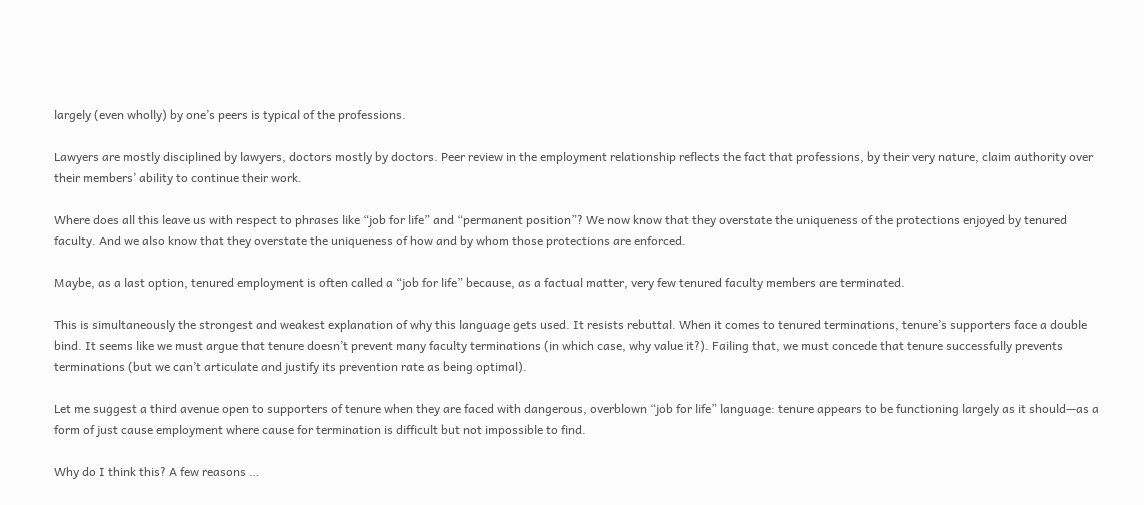largely (even wholly) by one’s peers is typical of the professions.

Lawyers are mostly disciplined by lawyers, doctors mostly by doctors. Peer review in the employment relationship reflects the fact that professions, by their very nature, claim authority over their members’ ability to continue their work.

Where does all this leave us with respect to phrases like “job for life” and “permanent position”? We now know that they overstate the uniqueness of the protections enjoyed by tenured faculty. And we also know that they overstate the uniqueness of how and by whom those protections are enforced.

Maybe, as a last option, tenured employment is often called a “job for life” because, as a factual matter, very few tenured faculty members are terminated.

This is simultaneously the strongest and weakest explanation of why this language gets used. It resists rebuttal. When it comes to tenured terminations, tenure’s supporters face a double bind. It seems like we must argue that tenure doesn’t prevent many faculty terminations (in which case, why value it?). Failing that, we must concede that tenure successfully prevents terminations (but we can’t articulate and justify its prevention rate as being optimal).

Let me suggest a third avenue open to supporters of tenure when they are faced with dangerous, overblown “job for life” language: tenure appears to be functioning largely as it should—as a form of just cause employment where cause for termination is difficult but not impossible to find.

Why do I think this? A few reasons …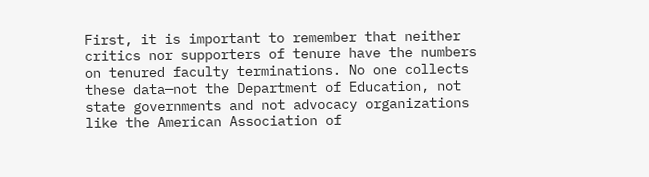First, it is important to remember that neither critics nor supporters of tenure have the numbers on tenured faculty terminations. No one collects these data—not the Department of Education, not state governments and not advocacy organizations like the American Association of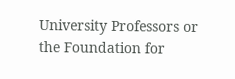University Professors or the Foundation for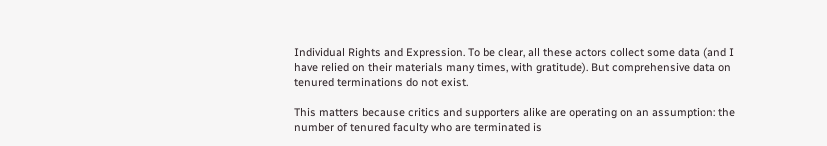Individual Rights and Expression. To be clear, all these actors collect some data (and I have relied on their materials many times, with gratitude). But comprehensive data on tenured terminations do not exist.

This matters because critics and supporters alike are operating on an assumption: the number of tenured faculty who are terminated is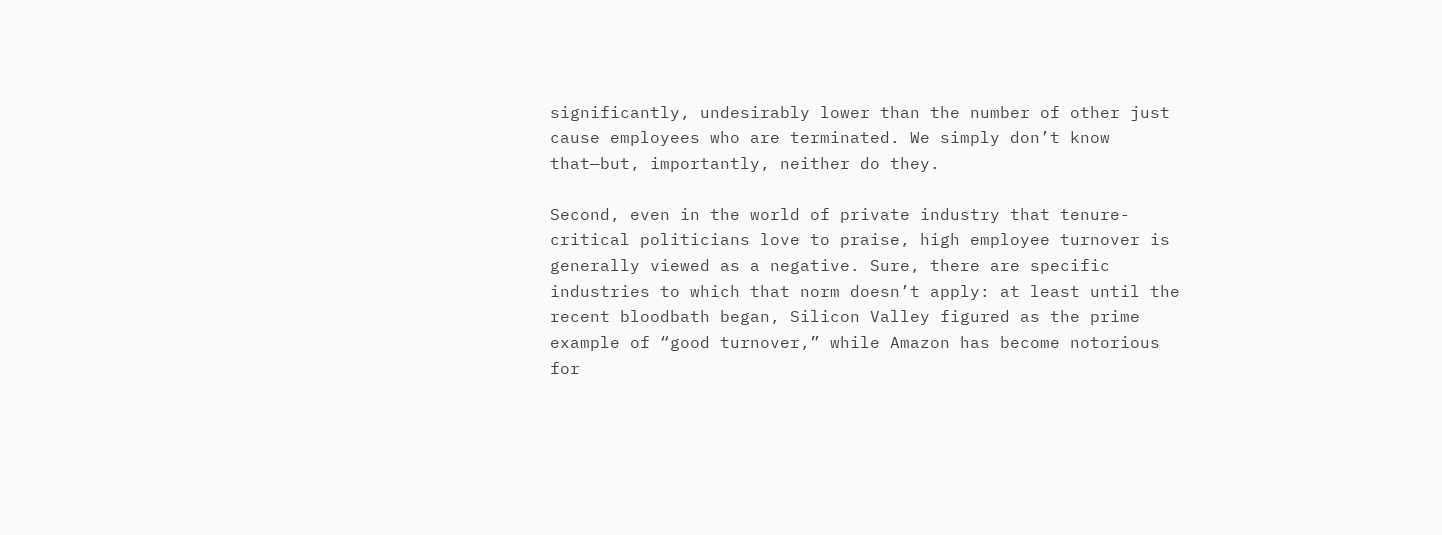significantly, undesirably lower than the number of other just cause employees who are terminated. We simply don’t know that—but, importantly, neither do they.

Second, even in the world of private industry that tenure-critical politicians love to praise, high employee turnover is generally viewed as a negative. Sure, there are specific industries to which that norm doesn’t apply: at least until the recent bloodbath began, Silicon Valley figured as the prime example of “good turnover,” while Amazon has become notorious for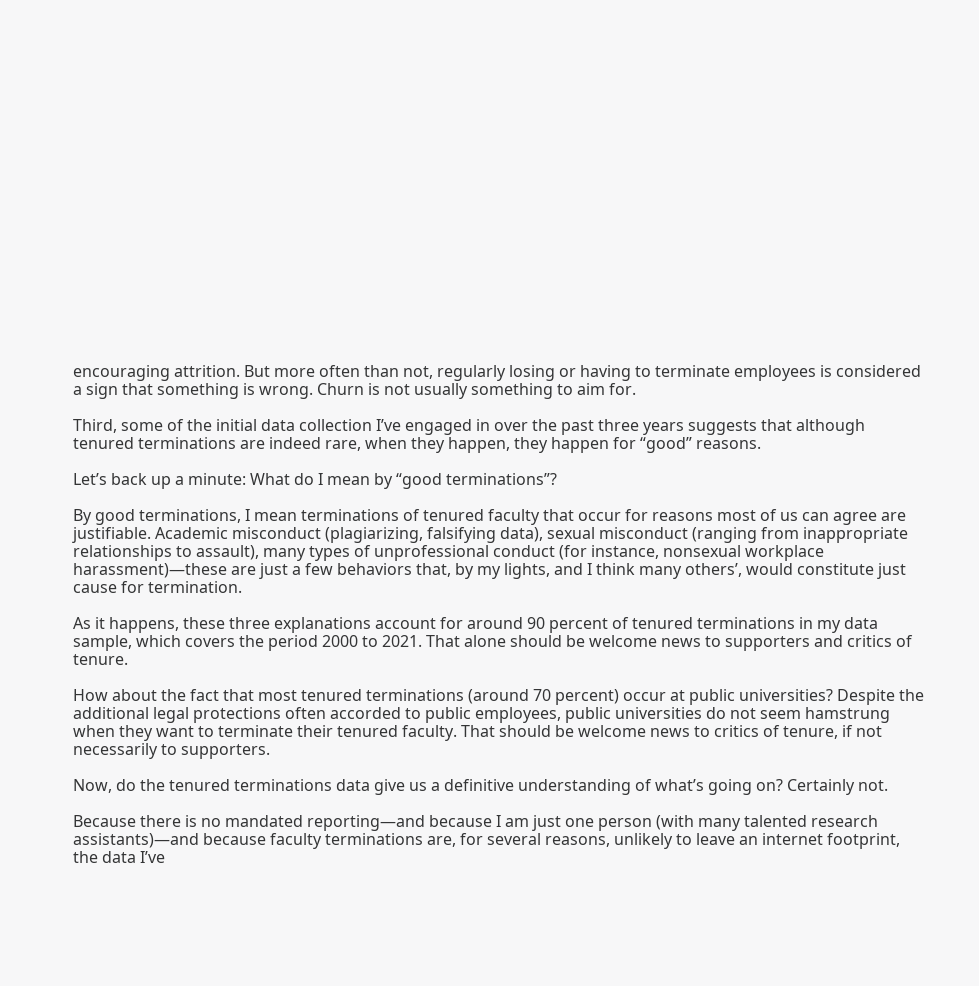encouraging attrition. But more often than not, regularly losing or having to terminate employees is considered a sign that something is wrong. Churn is not usually something to aim for.

Third, some of the initial data collection I’ve engaged in over the past three years suggests that although tenured terminations are indeed rare, when they happen, they happen for “good” reasons.

Let’s back up a minute: What do I mean by “good terminations”?

By good terminations, I mean terminations of tenured faculty that occur for reasons most of us can agree are justifiable. Academic misconduct (plagiarizing, falsifying data), sexual misconduct (ranging from inappropriate relationships to assault), many types of unprofessional conduct (for instance, nonsexual workplace harassment)—these are just a few behaviors that, by my lights, and I think many others’, would constitute just cause for termination.

As it happens, these three explanations account for around 90 percent of tenured terminations in my data sample, which covers the period 2000 to 2021. That alone should be welcome news to supporters and critics of tenure.

How about the fact that most tenured terminations (around 70 percent) occur at public universities? Despite the additional legal protections often accorded to public employees, public universities do not seem hamstrung when they want to terminate their tenured faculty. That should be welcome news to critics of tenure, if not necessarily to supporters.

Now, do the tenured terminations data give us a definitive understanding of what’s going on? Certainly not.

Because there is no mandated reporting—and because I am just one person (with many talented research assistants)—and because faculty terminations are, for several reasons, unlikely to leave an internet footprint, the data I’ve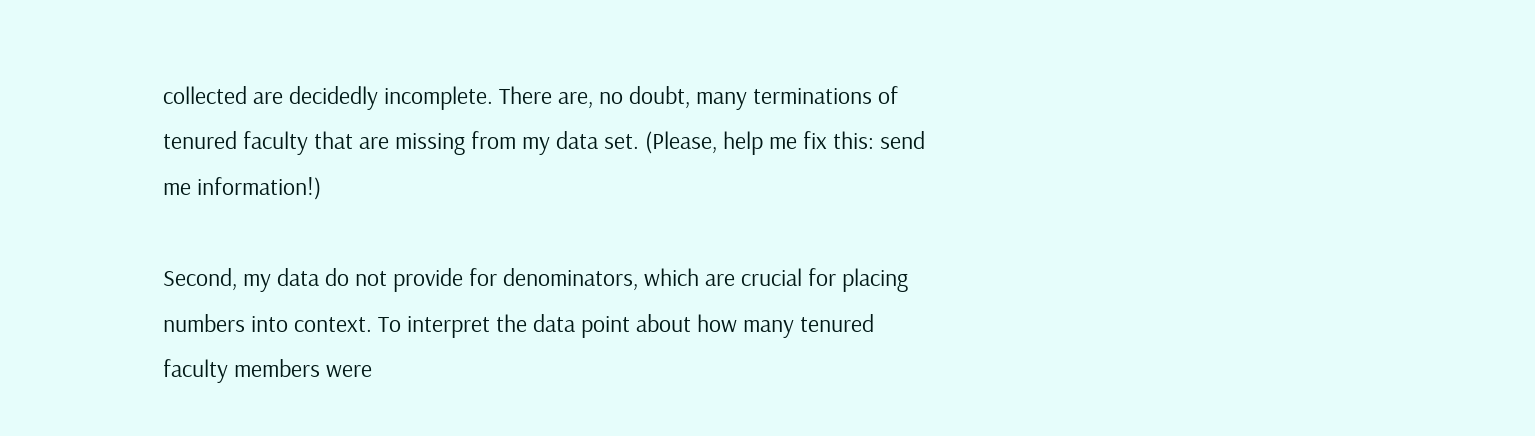collected are decidedly incomplete. There are, no doubt, many terminations of tenured faculty that are missing from my data set. (Please, help me fix this: send me information!)

Second, my data do not provide for denominators, which are crucial for placing numbers into context. To interpret the data point about how many tenured faculty members were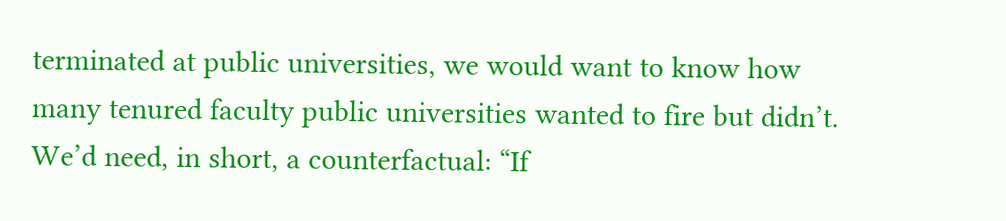terminated at public universities, we would want to know how many tenured faculty public universities wanted to fire but didn’t. We’d need, in short, a counterfactual: “If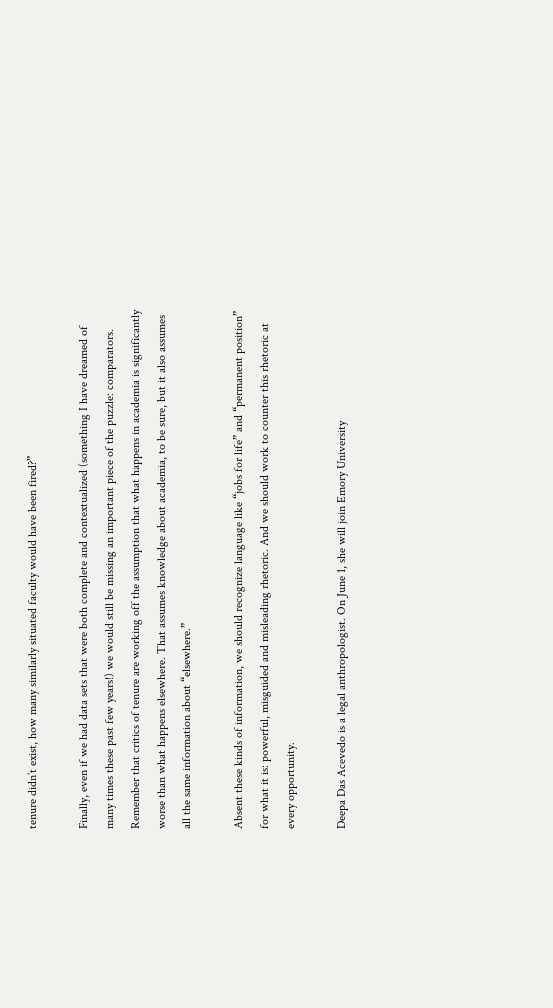tenure didn’t exist, how many similarly situated faculty would have been fired?”

Finally, even if we had data sets that were both complete and contextualized (something I have dreamed of many times these past few years!) we would still be missing an important piece of the puzzle: comparators. Remember that critics of tenure are working off the assumption that what happens in academia is significantly worse than what happens elsewhere. That assumes knowledge about academia, to be sure, but it also assumes all the same information about “elsewhere.”

Absent these kinds of information, we should recognize language like “jobs for life” and “permanent position” for what it is: powerful, misguided and misleading rhetoric. And we should work to counter this rhetoric at every opportunity.

Deepa Das Acevedo is a legal anthropologist. On June 1, she will join Emory University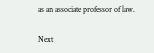as an associate professor of law.

Next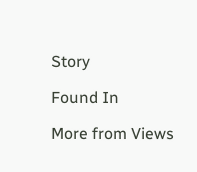Story

Found In

More from Views